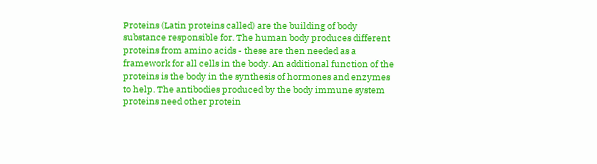Proteins (Latin proteins called) are the building of body substance responsible for. The human body produces different proteins from amino acids - these are then needed as a framework for all cells in the body. An additional function of the proteins is the body in the synthesis of hormones and enzymes to help. The antibodies produced by the body immune system proteins need other protein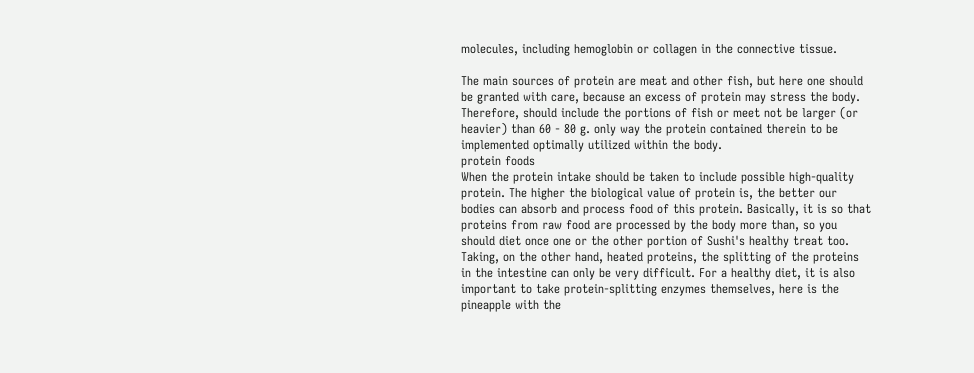molecules, including hemoglobin or collagen in the connective tissue.

The main sources of protein are meat and other fish, but here one should be granted with care, because an excess of protein may stress the body. Therefore, should include the portions of fish or meet not be larger (or heavier) than 60 - 80 g. only way the protein contained therein to be implemented optimally utilized within the body.
protein foods
When the protein intake should be taken to include possible high-quality protein. The higher the biological value of protein is, the better our bodies can absorb and process food of this protein. Basically, it is so that proteins from raw food are processed by the body more than, so you should diet once one or the other portion of Sushi's healthy treat too. Taking, on the other hand, heated proteins, the splitting of the proteins in the intestine can only be very difficult. For a healthy diet, it is also important to take protein-splitting enzymes themselves, here is the pineapple with the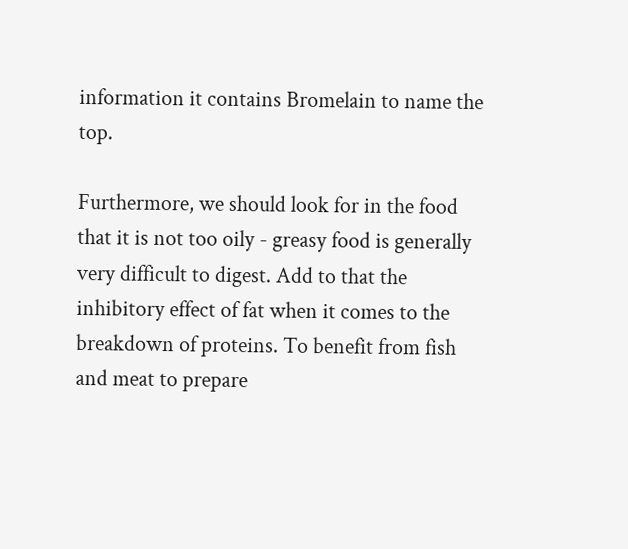information it contains Bromelain to name the top.

Furthermore, we should look for in the food that it is not too oily - greasy food is generally very difficult to digest. Add to that the inhibitory effect of fat when it comes to the breakdown of proteins. To benefit from fish and meat to prepare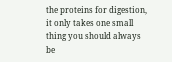the proteins for digestion, it only takes one small thing you should always be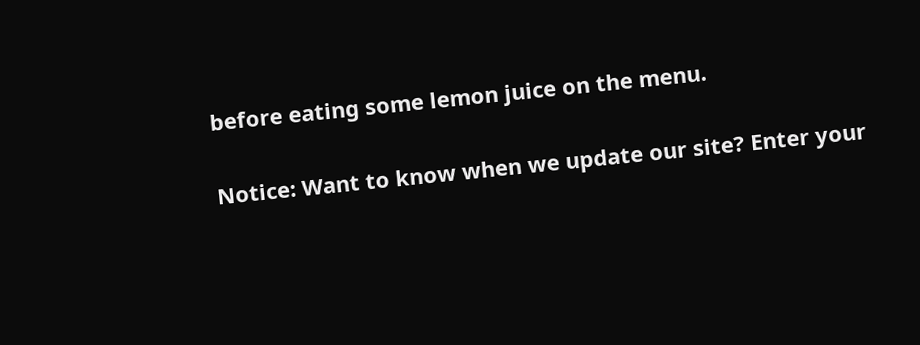before eating some lemon juice on the menu.

Notice: Want to know when we update our site? Enter your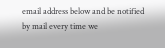email address below and be notified by mail every time we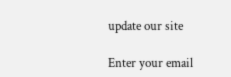update our site

Enter your email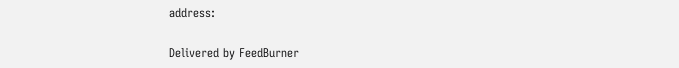address:

Delivered by FeedBurner